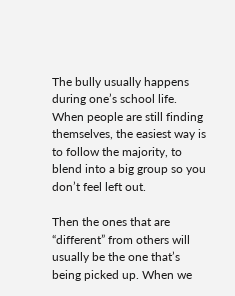The bully usually happens during one’s school life. When people are still finding themselves, the easiest way is to follow the majority, to blend into a big group so you don’t feel left out.

Then the ones that are “different” from others will usually be the one that’s being picked up. When we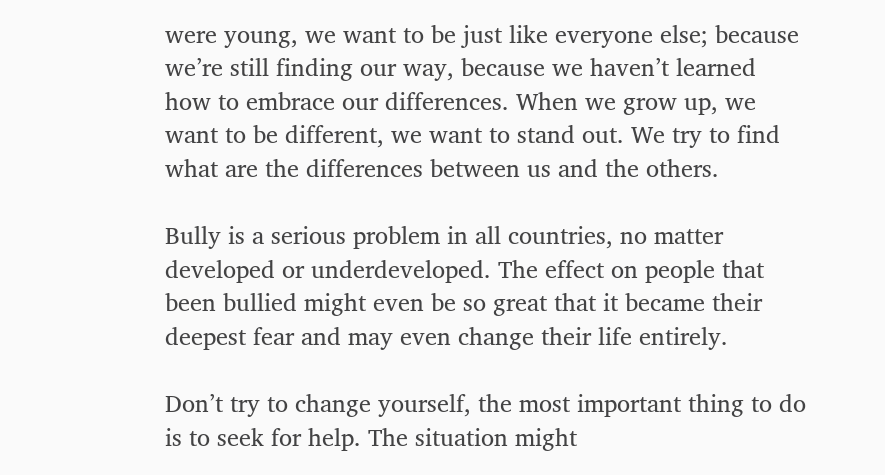were young, we want to be just like everyone else; because we’re still finding our way, because we haven’t learned how to embrace our differences. When we grow up, we want to be different, we want to stand out. We try to find what are the differences between us and the others.

Bully is a serious problem in all countries, no matter developed or underdeveloped. The effect on people that been bullied might even be so great that it became their deepest fear and may even change their life entirely.

Don’t try to change yourself, the most important thing to do is to seek for help. The situation might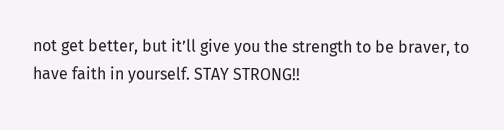not get better, but it’ll give you the strength to be braver, to have faith in yourself. STAY STRONG!!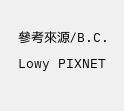參考來源/B.C. Lowy PIXNET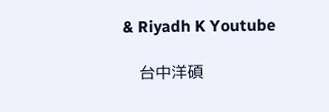& Riyadh K Youtube

    台中洋碩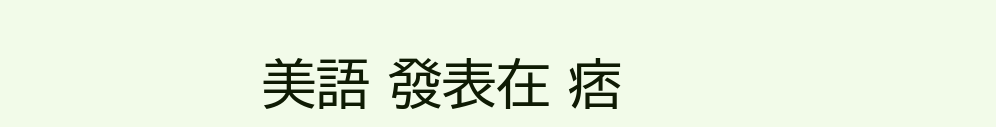美語 發表在 痞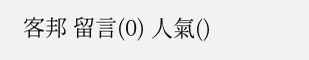客邦 留言(0) 人氣()